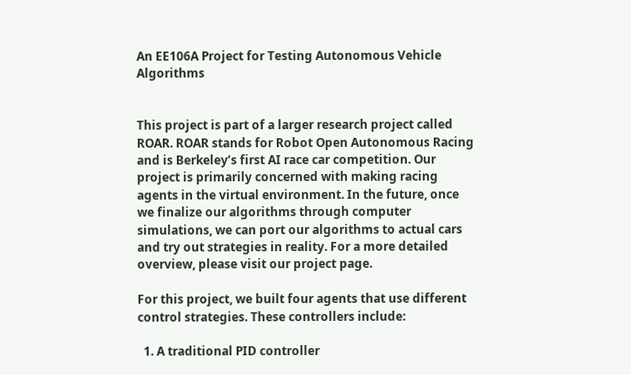An EE106A Project for Testing Autonomous Vehicle Algorithms


This project is part of a larger research project called ROAR. ROAR stands for Robot Open Autonomous Racing and is Berkeley’s first AI race car competition. Our project is primarily concerned with making racing agents in the virtual environment. In the future, once we finalize our algorithms through computer simulations, we can port our algorithms to actual cars and try out strategies in reality. For a more detailed overview, please visit our project page.

For this project, we built four agents that use different control strategies. These controllers include:

  1. A traditional PID controller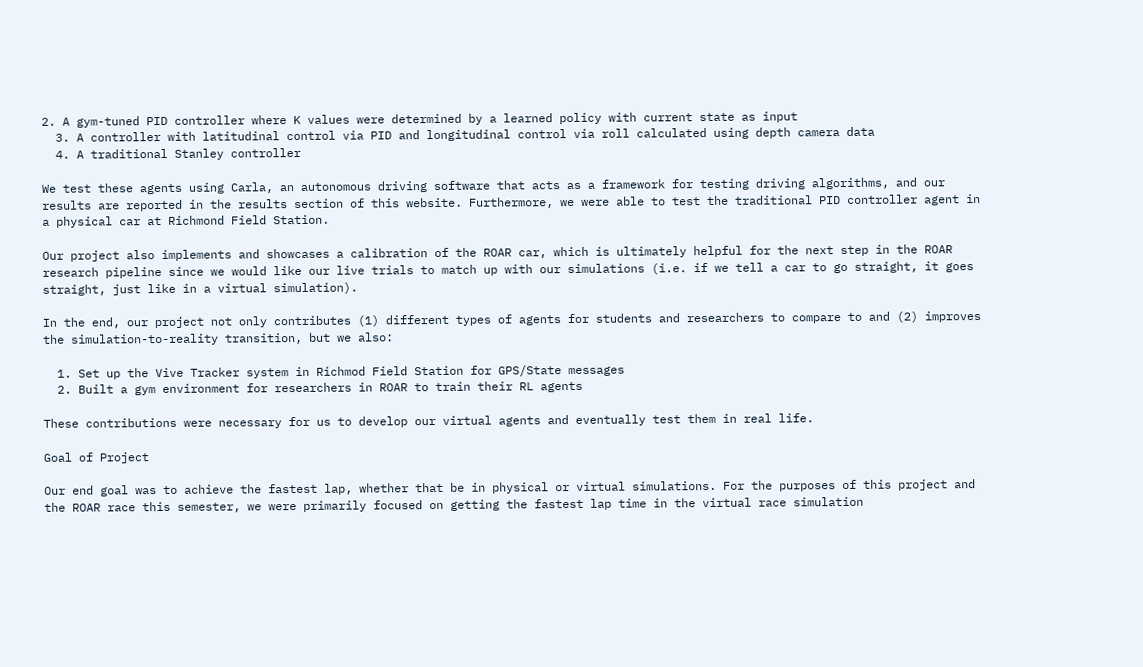2. A gym-tuned PID controller where K values were determined by a learned policy with current state as input
  3. A controller with latitudinal control via PID and longitudinal control via roll calculated using depth camera data
  4. A traditional Stanley controller

We test these agents using Carla, an autonomous driving software that acts as a framework for testing driving algorithms, and our results are reported in the results section of this website. Furthermore, we were able to test the traditional PID controller agent in a physical car at Richmond Field Station.

Our project also implements and showcases a calibration of the ROAR car, which is ultimately helpful for the next step in the ROAR research pipeline since we would like our live trials to match up with our simulations (i.e. if we tell a car to go straight, it goes straight, just like in a virtual simulation).

In the end, our project not only contributes (1) different types of agents for students and researchers to compare to and (2) improves the simulation-to-reality transition, but we also:

  1. Set up the Vive Tracker system in Richmod Field Station for GPS/State messages
  2. Built a gym environment for researchers in ROAR to train their RL agents

These contributions were necessary for us to develop our virtual agents and eventually test them in real life.

Goal of Project

Our end goal was to achieve the fastest lap, whether that be in physical or virtual simulations. For the purposes of this project and the ROAR race this semester, we were primarily focused on getting the fastest lap time in the virtual race simulation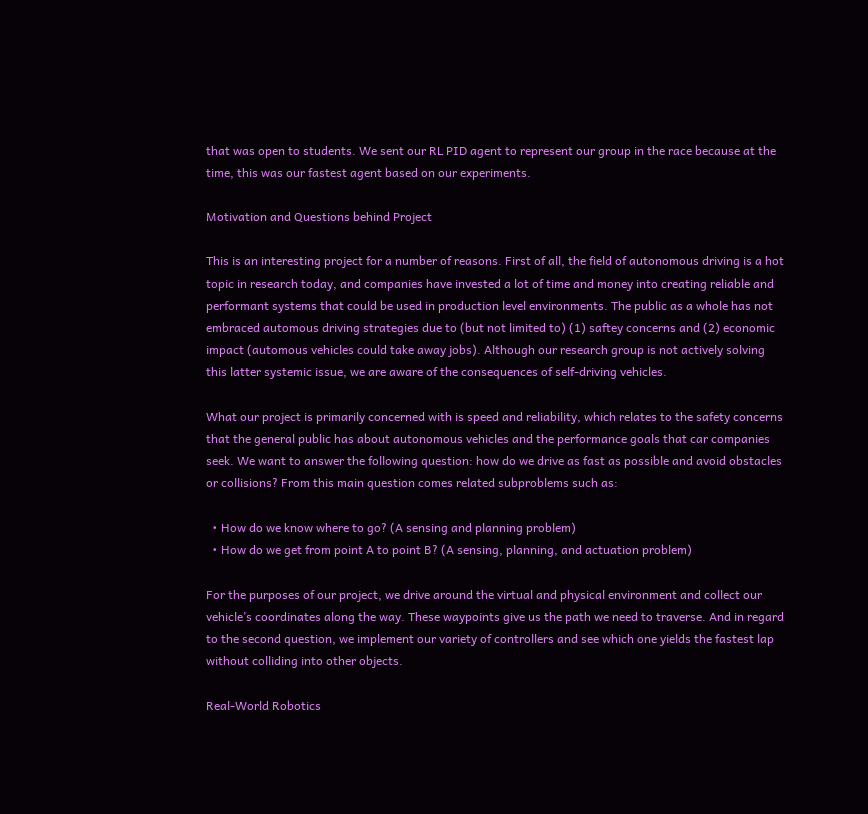that was open to students. We sent our RL PID agent to represent our group in the race because at the time, this was our fastest agent based on our experiments.

Motivation and Questions behind Project

This is an interesting project for a number of reasons. First of all, the field of autonomous driving is a hot topic in research today, and companies have invested a lot of time and money into creating reliable and performant systems that could be used in production level environments. The public as a whole has not embraced automous driving strategies due to (but not limited to) (1) saftey concerns and (2) economic impact (automous vehicles could take away jobs). Although our research group is not actively solving this latter systemic issue, we are aware of the consequences of self-driving vehicles.

What our project is primarily concerned with is speed and reliability, which relates to the safety concerns that the general public has about autonomous vehicles and the performance goals that car companies seek. We want to answer the following question: how do we drive as fast as possible and avoid obstacles or collisions? From this main question comes related subproblems such as:

  • How do we know where to go? (A sensing and planning problem)
  • How do we get from point A to point B? (A sensing, planning, and actuation problem)

For the purposes of our project, we drive around the virtual and physical environment and collect our vehicle’s coordinates along the way. These waypoints give us the path we need to traverse. And in regard to the second question, we implement our variety of controllers and see which one yields the fastest lap without colliding into other objects.

Real-World Robotics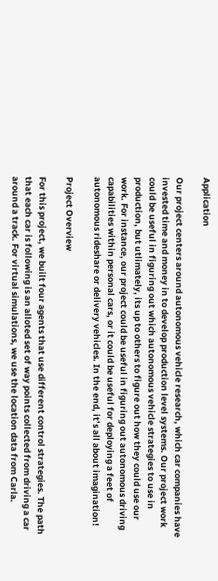Application

Our project centers around autonomous vehicle research, which car companies have invested time and money in to develop production level systems. Our project work could be useful in figuring out which autonomous vehicle strategies to use in production, but utlimately, its up to others to figure out how they could use our work. For instance, our project could be useful in figuring out autonomous driving capabilities within personal cars, or it could be useful for deploying a feet of autonomous rideshare or delivery vehicles. In the end, it’s all about imagination!

Project Overview

For this project, we built four agents that use different control strategies. The path that each car is following is an alloted set of way points collected from driving a car around a track. For virtual simulations, we use the location data from Carla.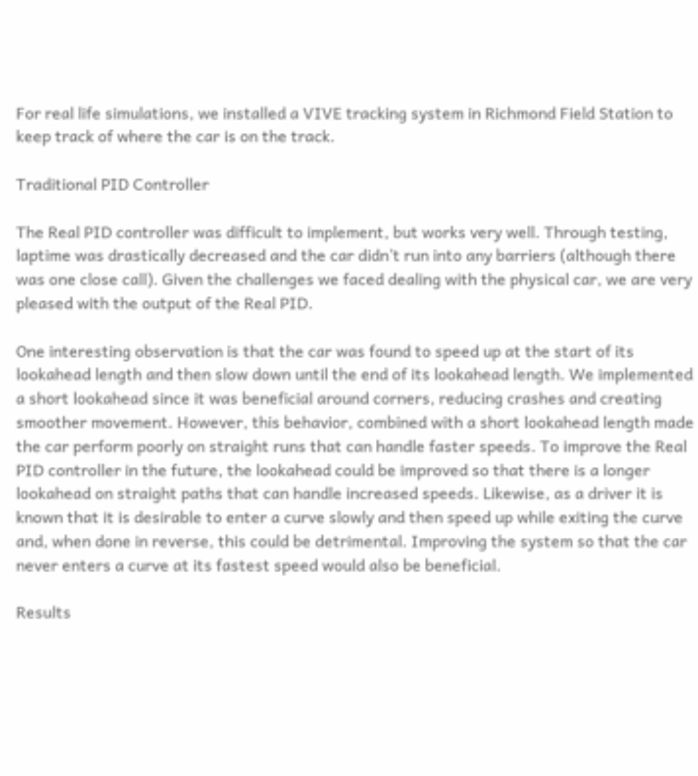For real life simulations, we installed a VIVE tracking system in Richmond Field Station to keep track of where the car is on the track.

Traditional PID Controller

The Real PID controller was difficult to implement, but works very well. Through testing, laptime was drastically decreased and the car didn’t run into any barriers (although there was one close call). Given the challenges we faced dealing with the physical car, we are very pleased with the output of the Real PID.

One interesting observation is that the car was found to speed up at the start of its lookahead length and then slow down until the end of its lookahead length. We implemented a short lookahead since it was beneficial around corners, reducing crashes and creating smoother movement. However, this behavior, combined with a short lookahead length made the car perform poorly on straight runs that can handle faster speeds. To improve the Real PID controller in the future, the lookahead could be improved so that there is a longer lookahead on straight paths that can handle increased speeds. Likewise, as a driver it is known that it is desirable to enter a curve slowly and then speed up while exiting the curve and, when done in reverse, this could be detrimental. Improving the system so that the car never enters a curve at its fastest speed would also be beneficial.

Results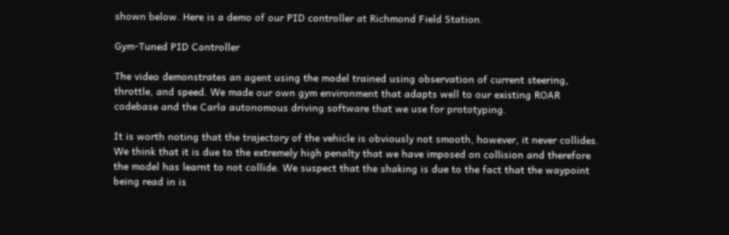shown below. Here is a demo of our PID controller at Richmond Field Station.

Gym-Tuned PID Controller

The video demonstrates an agent using the model trained using observation of current steering, throttle, and speed. We made our own gym environment that adapts well to our existing ROAR codebase and the Carla autonomous driving software that we use for prototyping.

It is worth noting that the trajectory of the vehicle is obviously not smooth, however, it never collides. We think that it is due to the extremely high penalty that we have imposed on collision and therefore the model has learnt to not collide. We suspect that the shaking is due to the fact that the waypoint being read in is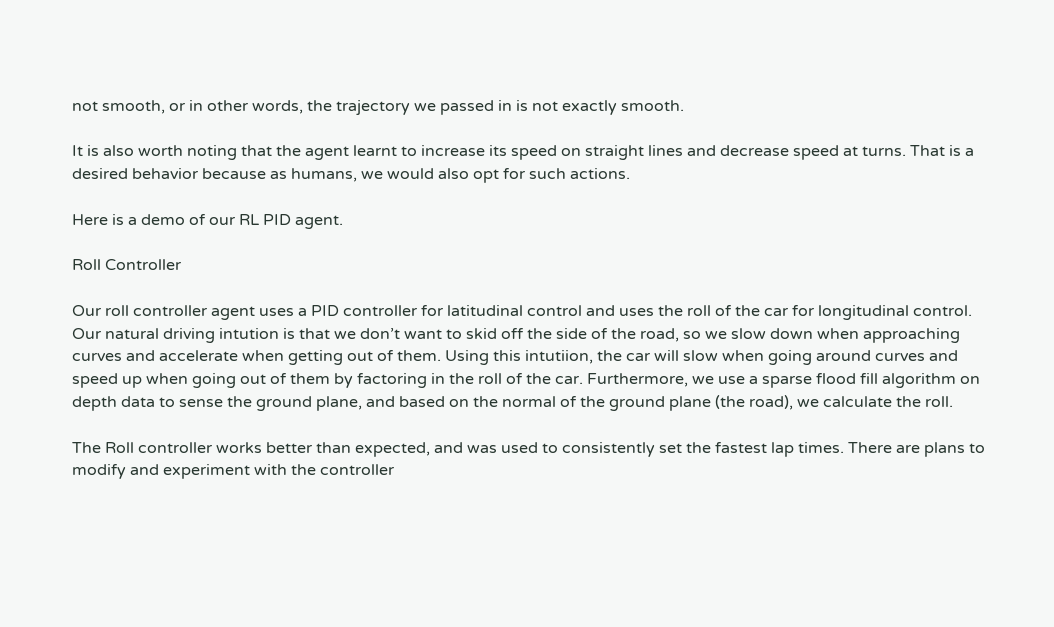not smooth, or in other words, the trajectory we passed in is not exactly smooth.

It is also worth noting that the agent learnt to increase its speed on straight lines and decrease speed at turns. That is a desired behavior because as humans, we would also opt for such actions.

Here is a demo of our RL PID agent.

Roll Controller

Our roll controller agent uses a PID controller for latitudinal control and uses the roll of the car for longitudinal control. Our natural driving intution is that we don’t want to skid off the side of the road, so we slow down when approaching curves and accelerate when getting out of them. Using this intutiion, the car will slow when going around curves and speed up when going out of them by factoring in the roll of the car. Furthermore, we use a sparse flood fill algorithm on depth data to sense the ground plane, and based on the normal of the ground plane (the road), we calculate the roll.

The Roll controller works better than expected, and was used to consistently set the fastest lap times. There are plans to modify and experiment with the controller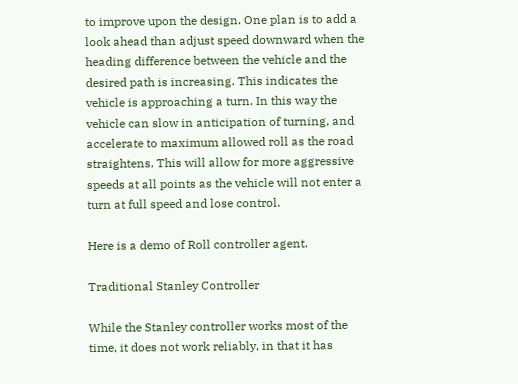to improve upon the design. One plan is to add a look ahead than adjust speed downward when the heading difference between the vehicle and the desired path is increasing. This indicates the vehicle is approaching a turn. In this way the vehicle can slow in anticipation of turning, and accelerate to maximum allowed roll as the road straightens. This will allow for more aggressive speeds at all points as the vehicle will not enter a turn at full speed and lose control.

Here is a demo of Roll controller agent.

Traditional Stanley Controller

While the Stanley controller works most of the time, it does not work reliably, in that it has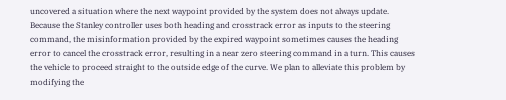uncovered a situation where the next waypoint provided by the system does not always update. Because the Stanley controller uses both heading and crosstrack error as inputs to the steering command, the misinformation provided by the expired waypoint sometimes causes the heading error to cancel the crosstrack error, resulting in a near zero steering command in a turn. This causes the vehicle to proceed straight to the outside edge of the curve. We plan to alleviate this problem by modifying the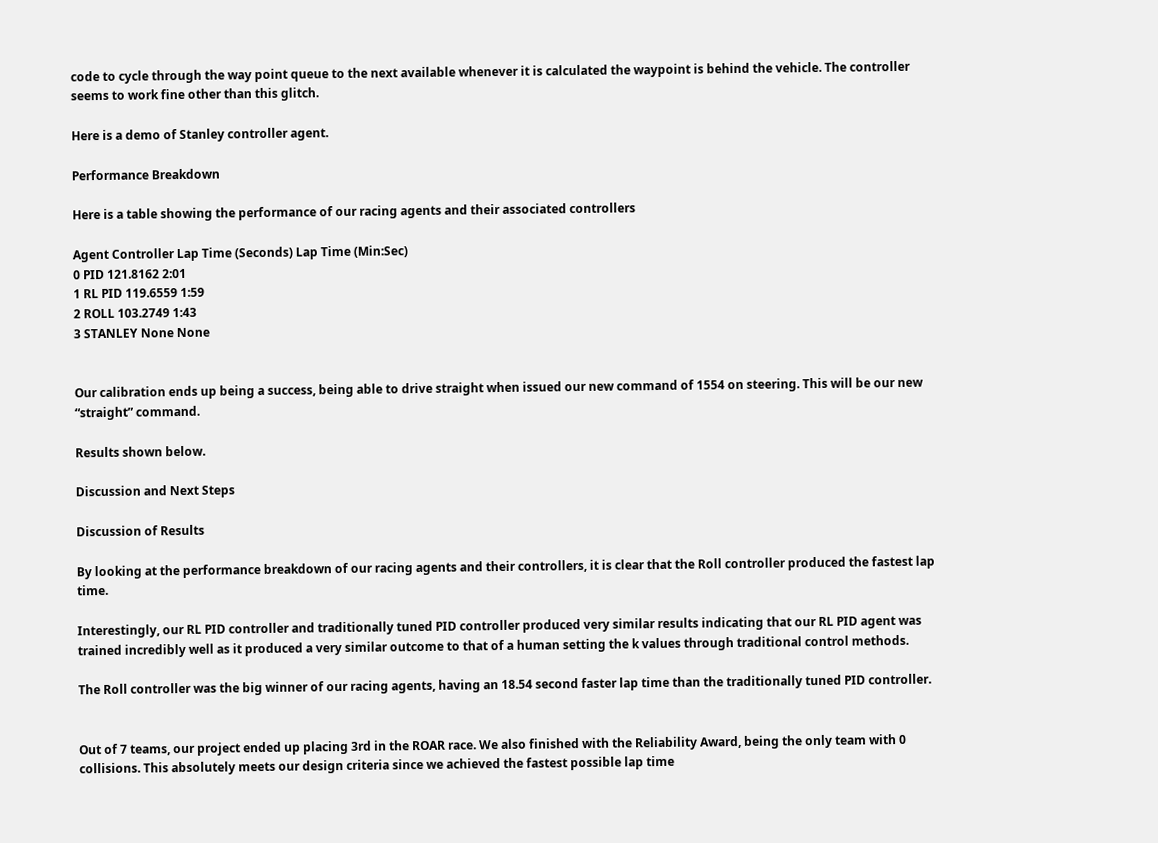code to cycle through the way point queue to the next available whenever it is calculated the waypoint is behind the vehicle. The controller seems to work fine other than this glitch.

Here is a demo of Stanley controller agent.

Performance Breakdown

Here is a table showing the performance of our racing agents and their associated controllers

Agent Controller Lap Time (Seconds) Lap Time (Min:Sec)
0 PID 121.8162 2:01
1 RL PID 119.6559 1:59
2 ROLL 103.2749 1:43
3 STANLEY None None


Our calibration ends up being a success, being able to drive straight when issued our new command of 1554 on steering. This will be our new “straight” command.

Results shown below.

Discussion and Next Steps

Discussion of Results

By looking at the performance breakdown of our racing agents and their controllers, it is clear that the Roll controller produced the fastest lap time.

Interestingly, our RL PID controller and traditionally tuned PID controller produced very similar results indicating that our RL PID agent was trained incredibly well as it produced a very similar outcome to that of a human setting the k values through traditional control methods.

The Roll controller was the big winner of our racing agents, having an 18.54 second faster lap time than the traditionally tuned PID controller.


Out of 7 teams, our project ended up placing 3rd in the ROAR race. We also finished with the Reliability Award, being the only team with 0 collisions. This absolutely meets our design criteria since we achieved the fastest possible lap time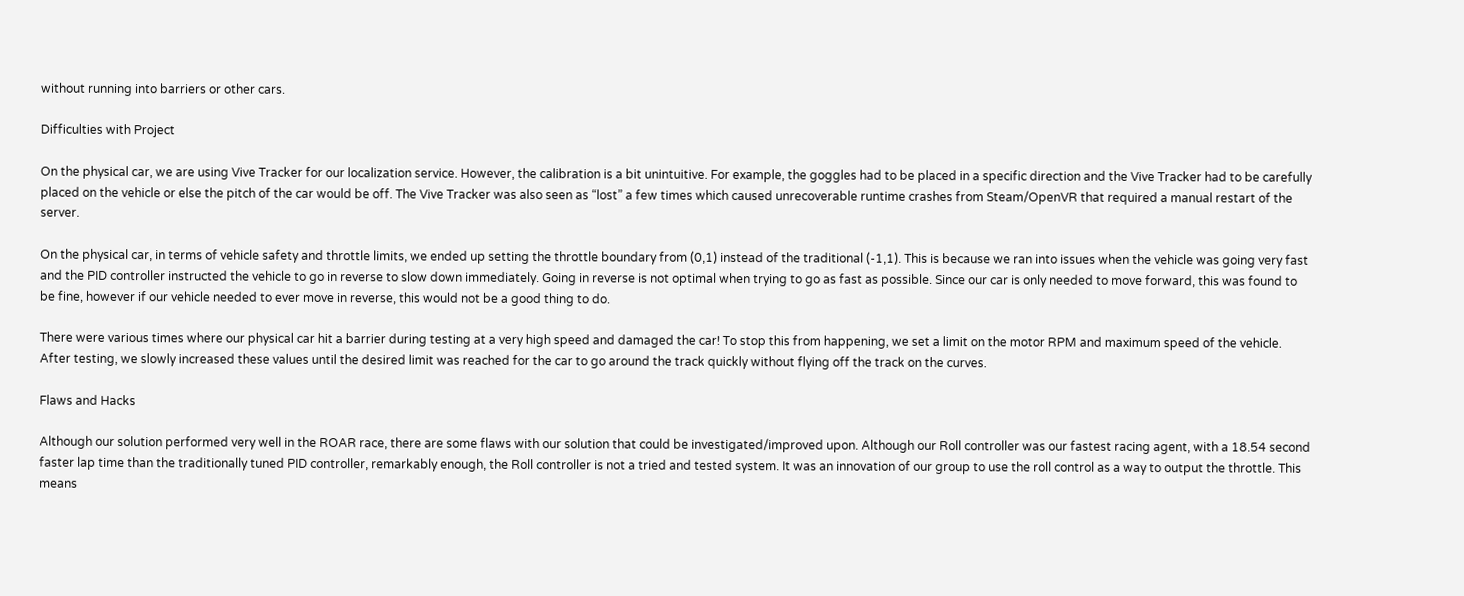without running into barriers or other cars.

Difficulties with Project

On the physical car, we are using Vive Tracker for our localization service. However, the calibration is a bit unintuitive. For example, the goggles had to be placed in a specific direction and the Vive Tracker had to be carefully placed on the vehicle or else the pitch of the car would be off. The Vive Tracker was also seen as “lost” a few times which caused unrecoverable runtime crashes from Steam/OpenVR that required a manual restart of the server.

On the physical car, in terms of vehicle safety and throttle limits, we ended up setting the throttle boundary from (0,1) instead of the traditional (-1,1). This is because we ran into issues when the vehicle was going very fast and the PID controller instructed the vehicle to go in reverse to slow down immediately. Going in reverse is not optimal when trying to go as fast as possible. Since our car is only needed to move forward, this was found to be fine, however if our vehicle needed to ever move in reverse, this would not be a good thing to do.

There were various times where our physical car hit a barrier during testing at a very high speed and damaged the car! To stop this from happening, we set a limit on the motor RPM and maximum speed of the vehicle. After testing, we slowly increased these values until the desired limit was reached for the car to go around the track quickly without flying off the track on the curves.

Flaws and Hacks

Although our solution performed very well in the ROAR race, there are some flaws with our solution that could be investigated/improved upon. Although our Roll controller was our fastest racing agent, with a 18.54 second faster lap time than the traditionally tuned PID controller, remarkably enough, the Roll controller is not a tried and tested system. It was an innovation of our group to use the roll control as a way to output the throttle. This means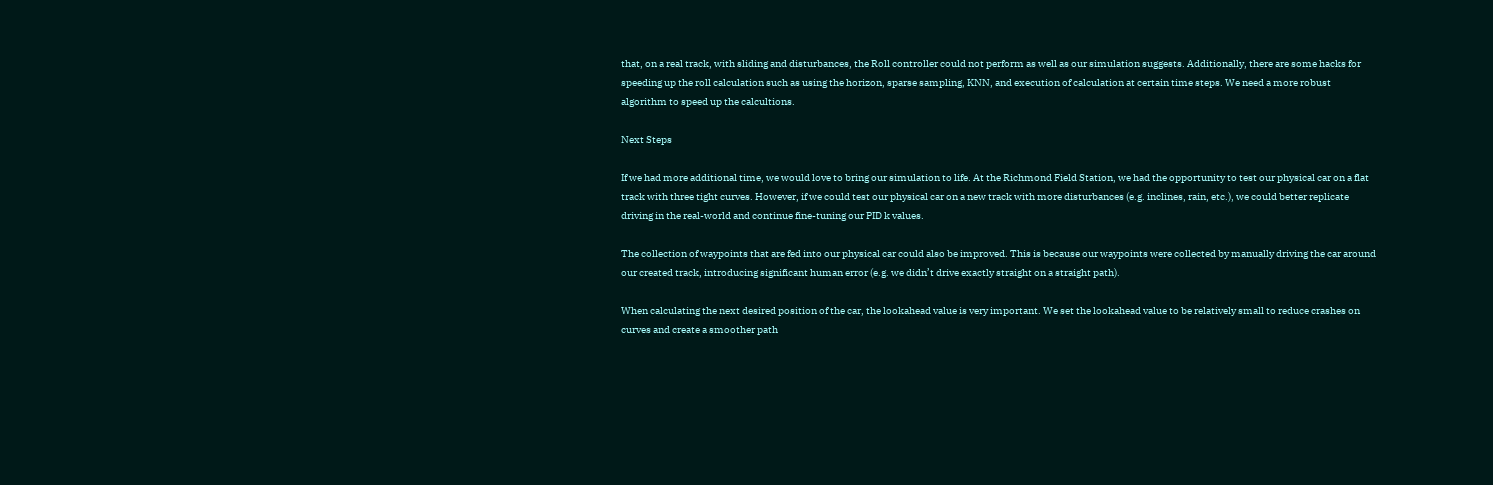that, on a real track, with sliding and disturbances, the Roll controller could not perform as well as our simulation suggests. Additionally, there are some hacks for speeding up the roll calculation such as using the horizon, sparse sampling, KNN, and execution of calculation at certain time steps. We need a more robust algorithm to speed up the calcultions.

Next Steps

If we had more additional time, we would love to bring our simulation to life. At the Richmond Field Station, we had the opportunity to test our physical car on a flat track with three tight curves. However, if we could test our physical car on a new track with more disturbances (e.g. inclines, rain, etc.), we could better replicate driving in the real-world and continue fine-tuning our PID k values.

The collection of waypoints that are fed into our physical car could also be improved. This is because our waypoints were collected by manually driving the car around our created track, introducing significant human error (e.g. we didn’t drive exactly straight on a straight path).

When calculating the next desired position of the car, the lookahead value is very important. We set the lookahead value to be relatively small to reduce crashes on curves and create a smoother path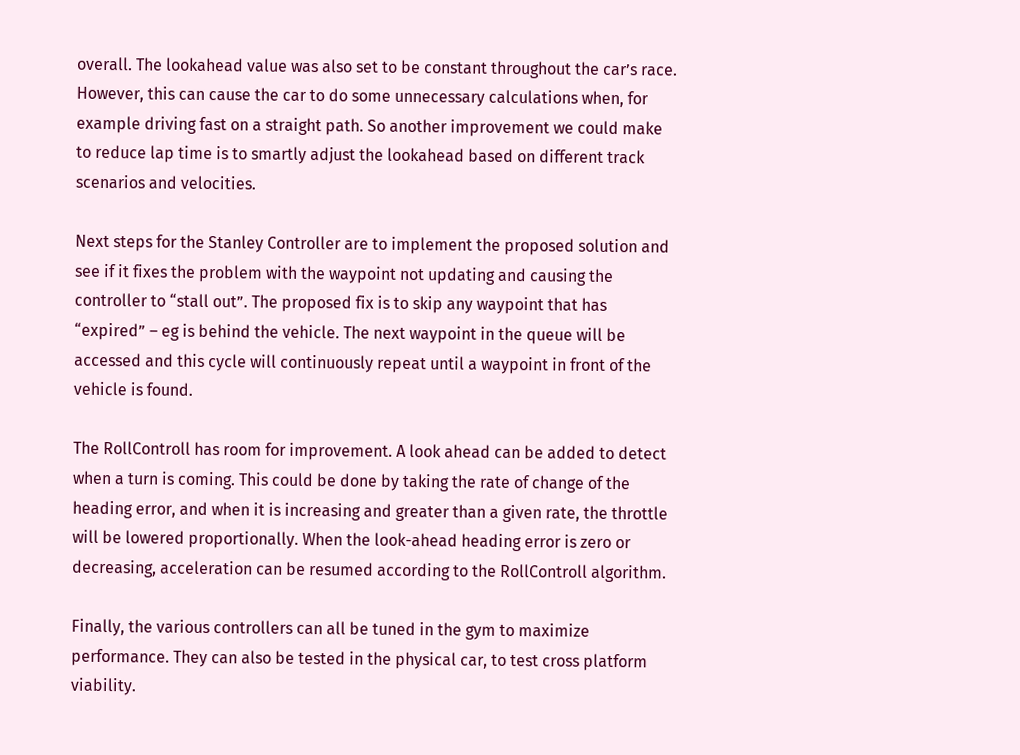overall. The lookahead value was also set to be constant throughout the car’s race. However, this can cause the car to do some unnecessary calculations when, for example driving fast on a straight path. So another improvement we could make to reduce lap time is to smartly adjust the lookahead based on different track scenarios and velocities.

Next steps for the Stanley Controller are to implement the proposed solution and see if it fixes the problem with the waypoint not updating and causing the controller to “stall out”. The proposed fix is to skip any waypoint that has “expired” – eg is behind the vehicle. The next waypoint in the queue will be accessed and this cycle will continuously repeat until a waypoint in front of the vehicle is found.

The RollControll has room for improvement. A look ahead can be added to detect when a turn is coming. This could be done by taking the rate of change of the heading error, and when it is increasing and greater than a given rate, the throttle will be lowered proportionally. When the look-ahead heading error is zero or decreasing, acceleration can be resumed according to the RollControll algorithm.

Finally, the various controllers can all be tuned in the gym to maximize performance. They can also be tested in the physical car, to test cross platform viability.